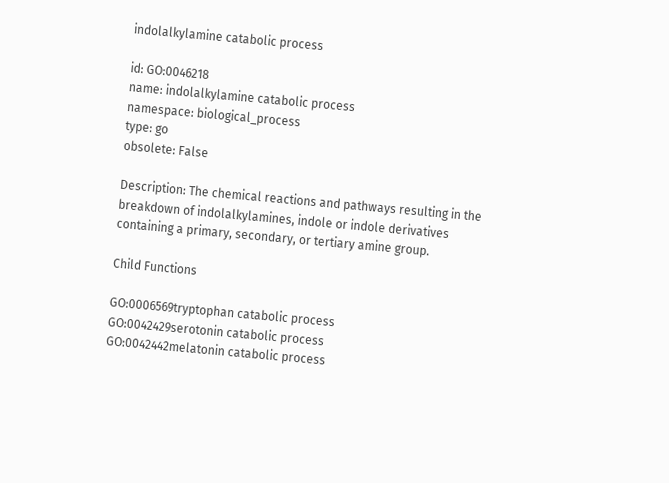indolalkylamine catabolic process

id: GO:0046218
name: indolalkylamine catabolic process
namespace: biological_process
type: go
obsolete: False

Description: The chemical reactions and pathways resulting in the breakdown of indolalkylamines, indole or indole derivatives containing a primary, secondary, or tertiary amine group.

Child Functions

GO:0006569tryptophan catabolic process
GO:0042429serotonin catabolic process
GO:0042442melatonin catabolic process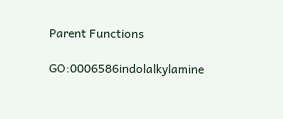Parent Functions

GO:0006586indolalkylamine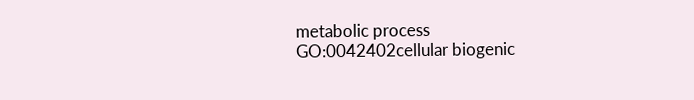metabolic process
GO:0042402cellular biogenic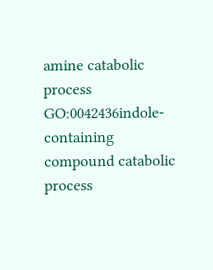amine catabolic process
GO:0042436indole-containing compound catabolic process